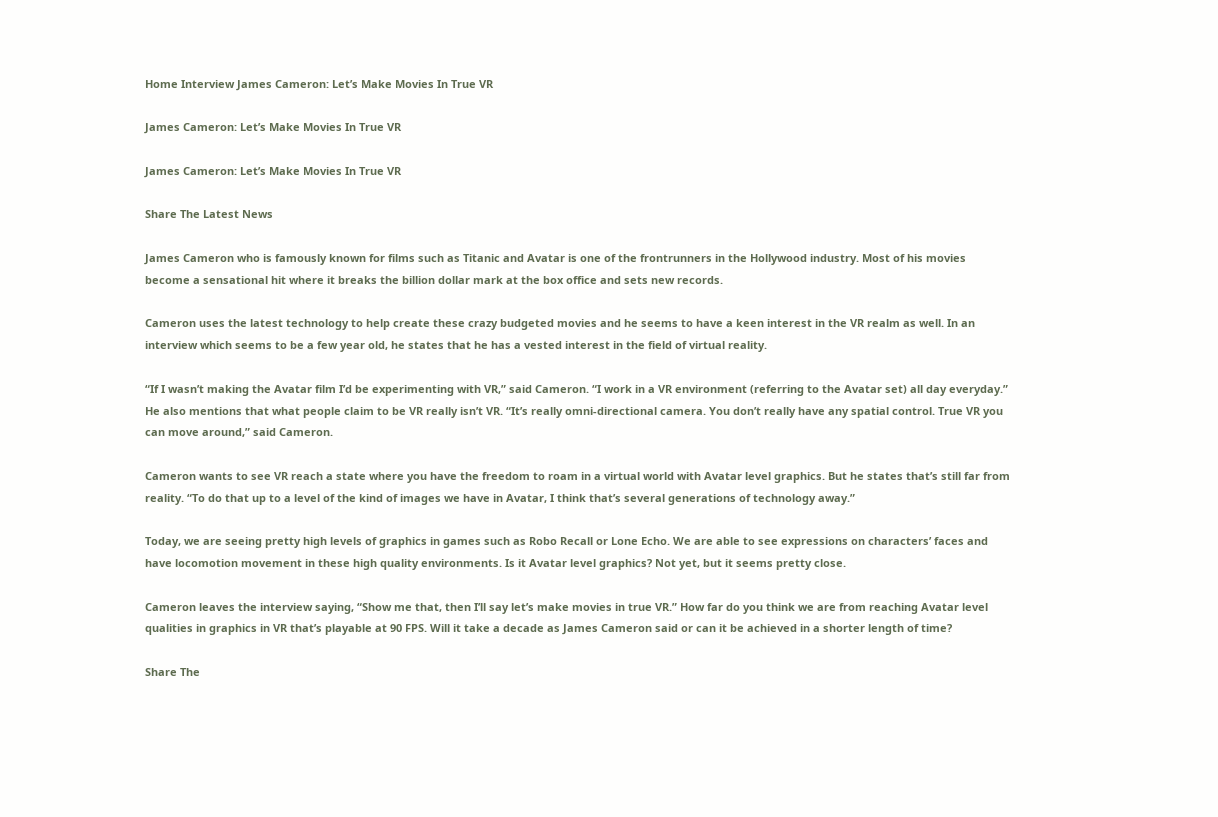Home Interview James Cameron: Let’s Make Movies In True VR

James Cameron: Let’s Make Movies In True VR

James Cameron: Let’s Make Movies In True VR

Share The Latest News

James Cameron who is famously known for films such as Titanic and Avatar is one of the frontrunners in the Hollywood industry. Most of his movies become a sensational hit where it breaks the billion dollar mark at the box office and sets new records.

Cameron uses the latest technology to help create these crazy budgeted movies and he seems to have a keen interest in the VR realm as well. In an interview which seems to be a few year old, he states that he has a vested interest in the field of virtual reality.

“If I wasn’t making the Avatar film I’d be experimenting with VR,” said Cameron. “I work in a VR environment (referring to the Avatar set) all day everyday.” He also mentions that what people claim to be VR really isn’t VR. “It’s really omni-directional camera. You don’t really have any spatial control. True VR you can move around,” said Cameron.

Cameron wants to see VR reach a state where you have the freedom to roam in a virtual world with Avatar level graphics. But he states that’s still far from reality. “To do that up to a level of the kind of images we have in Avatar, I think that’s several generations of technology away.”

Today, we are seeing pretty high levels of graphics in games such as Robo Recall or Lone Echo. We are able to see expressions on characters’ faces and have locomotion movement in these high quality environments. Is it Avatar level graphics? Not yet, but it seems pretty close.

Cameron leaves the interview saying, “Show me that, then I’ll say let’s make movies in true VR.” How far do you think we are from reaching Avatar level qualities in graphics in VR that’s playable at 90 FPS. Will it take a decade as James Cameron said or can it be achieved in a shorter length of time?

Share The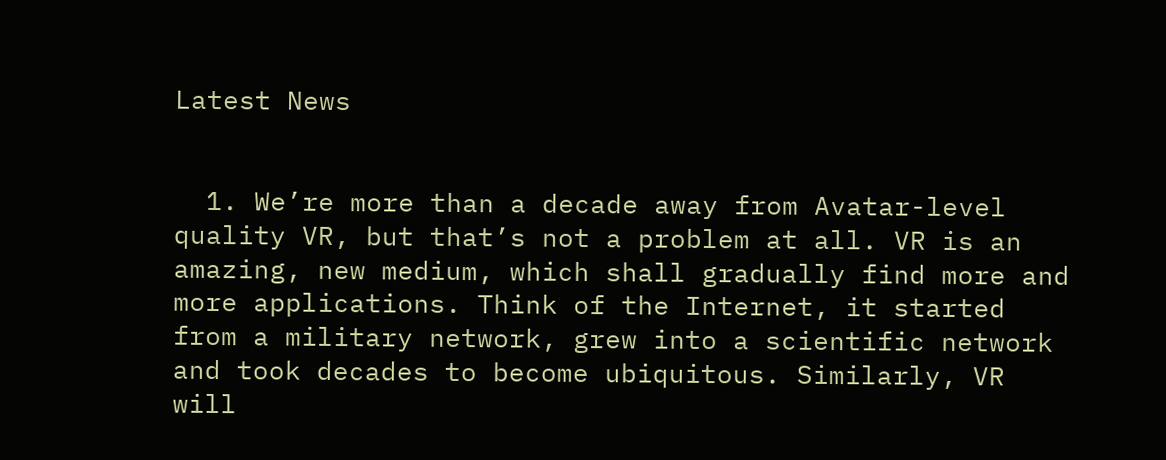Latest News


  1. We’re more than a decade away from Avatar-level quality VR, but that’s not a problem at all. VR is an amazing, new medium, which shall gradually find more and more applications. Think of the Internet, it started from a military network, grew into a scientific network and took decades to become ubiquitous. Similarly, VR will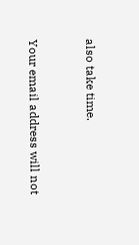also take time.


Your email address will not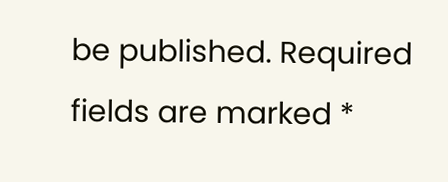be published. Required fields are marked *